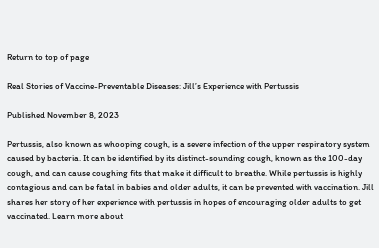Return to top of page

Real Stories of Vaccine-Preventable Diseases: Jill’s Experience with Pertussis

Published November 8, 2023

Pertussis, also known as whooping cough, is a severe infection of the upper respiratory system caused by bacteria. It can be identified by its distinct-sounding cough, known as the 100-day cough, and can cause coughing fits that make it difficult to breathe. While pertussis is highly contagious and can be fatal in babies and older adults, it can be prevented with vaccination. Jill shares her story of her experience with pertussis in hopes of encouraging older adults to get vaccinated. Learn more about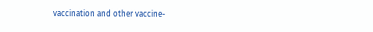vaccination and other vaccine-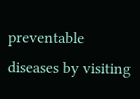preventable diseases by visiting